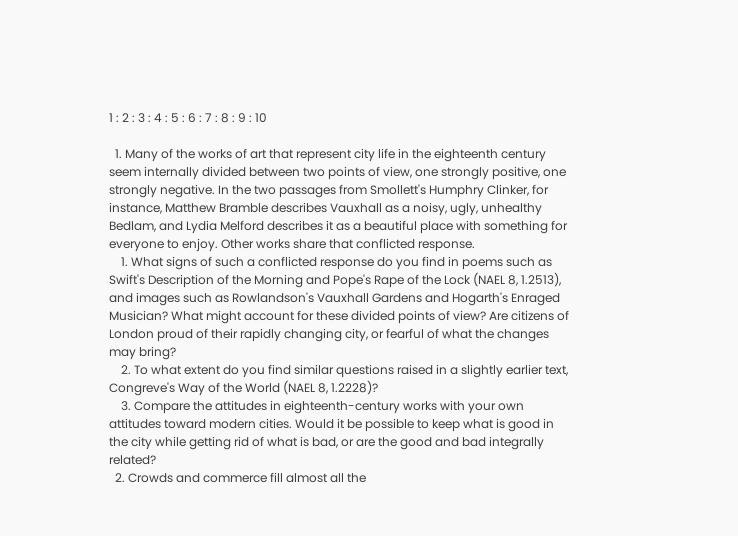1 : 2 : 3 : 4 : 5 : 6 : 7 : 8 : 9 : 10

  1. Many of the works of art that represent city life in the eighteenth century seem internally divided between two points of view, one strongly positive, one strongly negative. In the two passages from Smollett's Humphry Clinker, for instance, Matthew Bramble describes Vauxhall as a noisy, ugly, unhealthy Bedlam, and Lydia Melford describes it as a beautiful place with something for everyone to enjoy. Other works share that conflicted response.
    1. What signs of such a conflicted response do you find in poems such as Swift's Description of the Morning and Pope's Rape of the Lock (NAEL 8, 1.2513), and images such as Rowlandson's Vauxhall Gardens and Hogarth's Enraged Musician? What might account for these divided points of view? Are citizens of London proud of their rapidly changing city, or fearful of what the changes may bring?
    2. To what extent do you find similar questions raised in a slightly earlier text, Congreve's Way of the World (NAEL 8, 1.2228)?
    3. Compare the attitudes in eighteenth-century works with your own attitudes toward modern cities. Would it be possible to keep what is good in the city while getting rid of what is bad, or are the good and bad integrally related?
  2. Crowds and commerce fill almost all the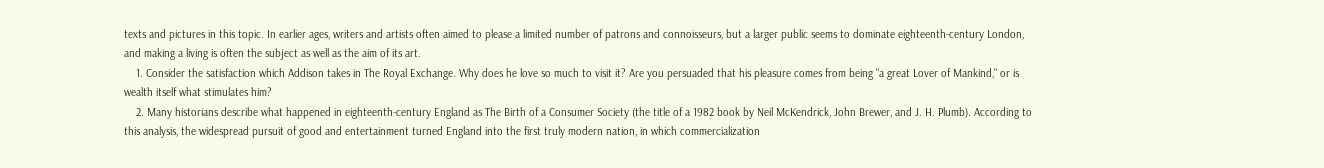texts and pictures in this topic. In earlier ages, writers and artists often aimed to please a limited number of patrons and connoisseurs, but a larger public seems to dominate eighteenth-century London, and making a living is often the subject as well as the aim of its art.
    1. Consider the satisfaction which Addison takes in The Royal Exchange. Why does he love so much to visit it? Are you persuaded that his pleasure comes from being "a great Lover of Mankind," or is wealth itself what stimulates him?
    2. Many historians describe what happened in eighteenth-century England as The Birth of a Consumer Society (the title of a 1982 book by Neil McKendrick, John Brewer, and J. H. Plumb). According to this analysis, the widespread pursuit of good and entertainment turned England into the first truly modern nation, in which commercialization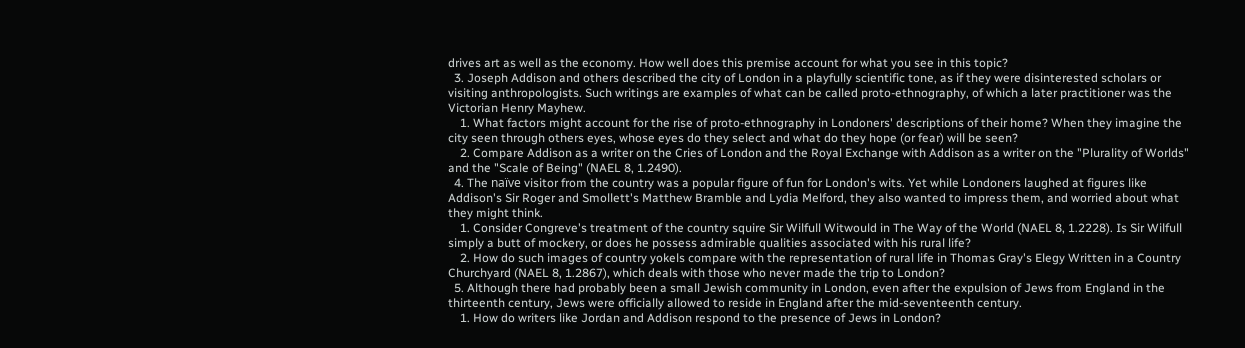drives art as well as the economy. How well does this premise account for what you see in this topic?
  3. Joseph Addison and others described the city of London in a playfully scientific tone, as if they were disinterested scholars or visiting anthropologists. Such writings are examples of what can be called proto-ethnography, of which a later practitioner was the Victorian Henry Mayhew.
    1. What factors might account for the rise of proto-ethnography in Londoners' descriptions of their home? When they imagine the city seen through others eyes, whose eyes do they select and what do they hope (or fear) will be seen?
    2. Compare Addison as a writer on the Cries of London and the Royal Exchange with Addison as a writer on the "Plurality of Worlds" and the "Scale of Being" (NAEL 8, 1.2490).
  4. The naïve visitor from the country was a popular figure of fun for London's wits. Yet while Londoners laughed at figures like Addison's Sir Roger and Smollett's Matthew Bramble and Lydia Melford, they also wanted to impress them, and worried about what they might think.
    1. Consider Congreve's treatment of the country squire Sir Wilfull Witwould in The Way of the World (NAEL 8, 1.2228). Is Sir Wilfull simply a butt of mockery, or does he possess admirable qualities associated with his rural life?
    2. How do such images of country yokels compare with the representation of rural life in Thomas Gray's Elegy Written in a Country Churchyard (NAEL 8, 1.2867), which deals with those who never made the trip to London?
  5. Although there had probably been a small Jewish community in London, even after the expulsion of Jews from England in the thirteenth century, Jews were officially allowed to reside in England after the mid-seventeenth century.
    1. How do writers like Jordan and Addison respond to the presence of Jews in London?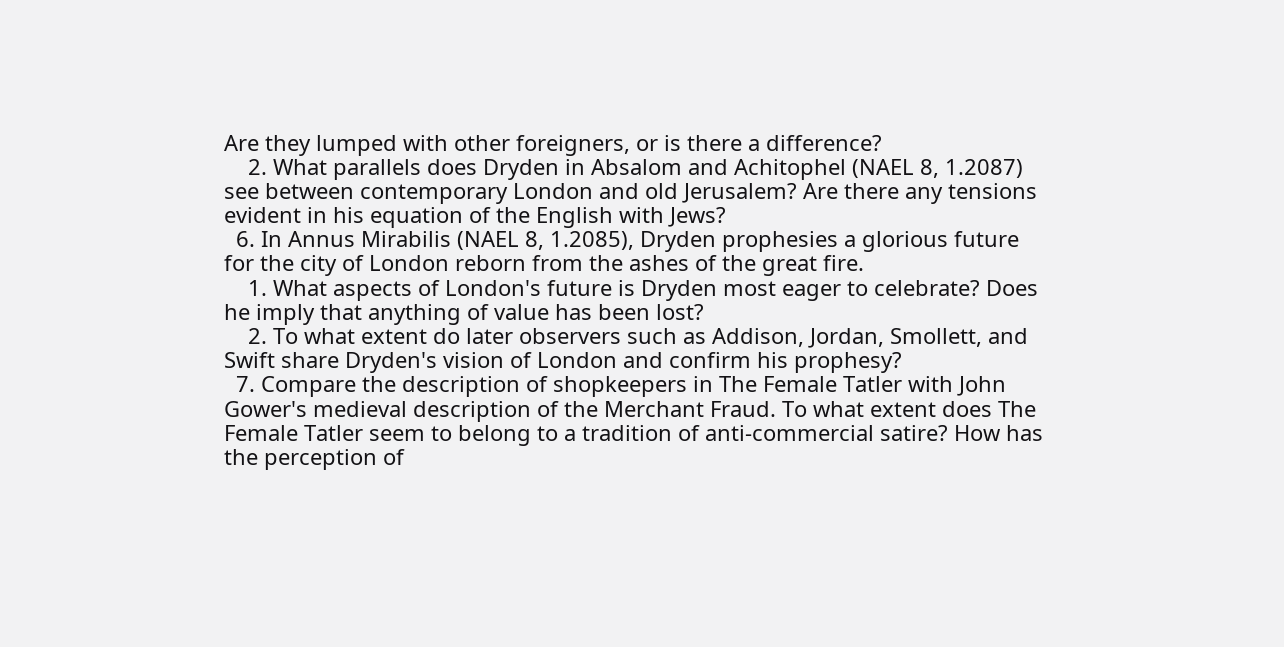Are they lumped with other foreigners, or is there a difference?
    2. What parallels does Dryden in Absalom and Achitophel (NAEL 8, 1.2087) see between contemporary London and old Jerusalem? Are there any tensions evident in his equation of the English with Jews?
  6. In Annus Mirabilis (NAEL 8, 1.2085), Dryden prophesies a glorious future for the city of London reborn from the ashes of the great fire.
    1. What aspects of London's future is Dryden most eager to celebrate? Does he imply that anything of value has been lost?
    2. To what extent do later observers such as Addison, Jordan, Smollett, and Swift share Dryden's vision of London and confirm his prophesy?
  7. Compare the description of shopkeepers in The Female Tatler with John Gower's medieval description of the Merchant Fraud. To what extent does The Female Tatler seem to belong to a tradition of anti-commercial satire? How has the perception of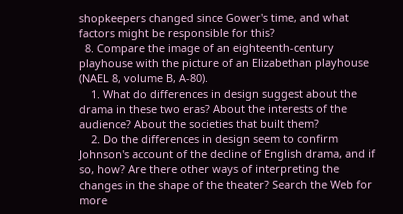shopkeepers changed since Gower's time, and what factors might be responsible for this?
  8. Compare the image of an eighteenth-century playhouse with the picture of an Elizabethan playhouse (NAEL 8, volume B, A-80).
    1. What do differences in design suggest about the drama in these two eras? About the interests of the audience? About the societies that built them?
    2. Do the differences in design seem to confirm Johnson's account of the decline of English drama, and if so, how? Are there other ways of interpreting the changes in the shape of the theater? Search the Web for more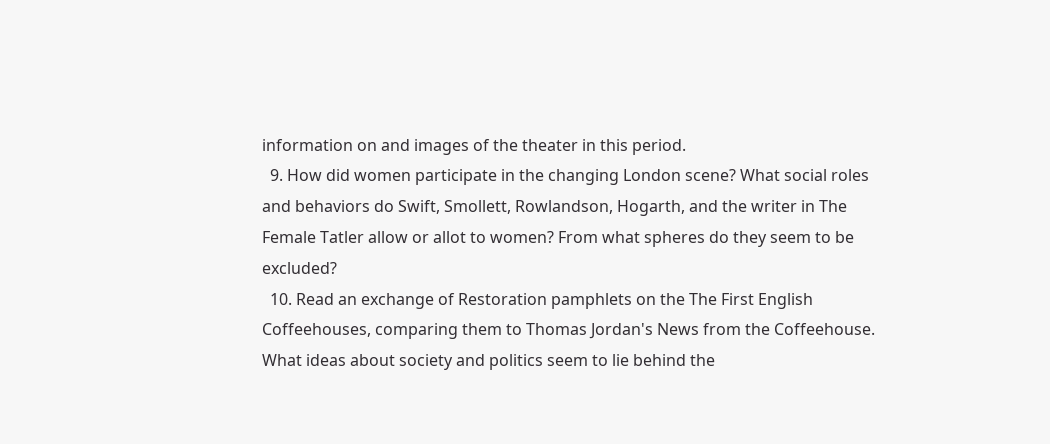information on and images of the theater in this period.
  9. How did women participate in the changing London scene? What social roles and behaviors do Swift, Smollett, Rowlandson, Hogarth, and the writer in The Female Tatler allow or allot to women? From what spheres do they seem to be excluded?
  10. Read an exchange of Restoration pamphlets on the The First English Coffeehouses, comparing them to Thomas Jordan's News from the Coffeehouse. What ideas about society and politics seem to lie behind the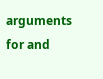arguments for and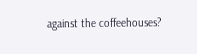against the coffeehouses?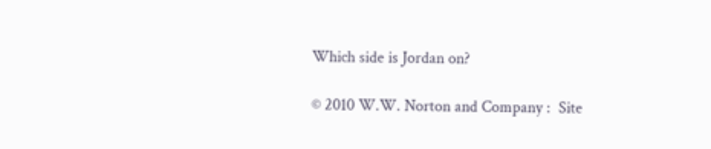Which side is Jordan on?

© 2010 W.W. Norton and Company :  Site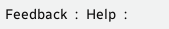Feedback  :  Help  :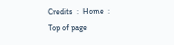Credits  :  Home  :  Top of page